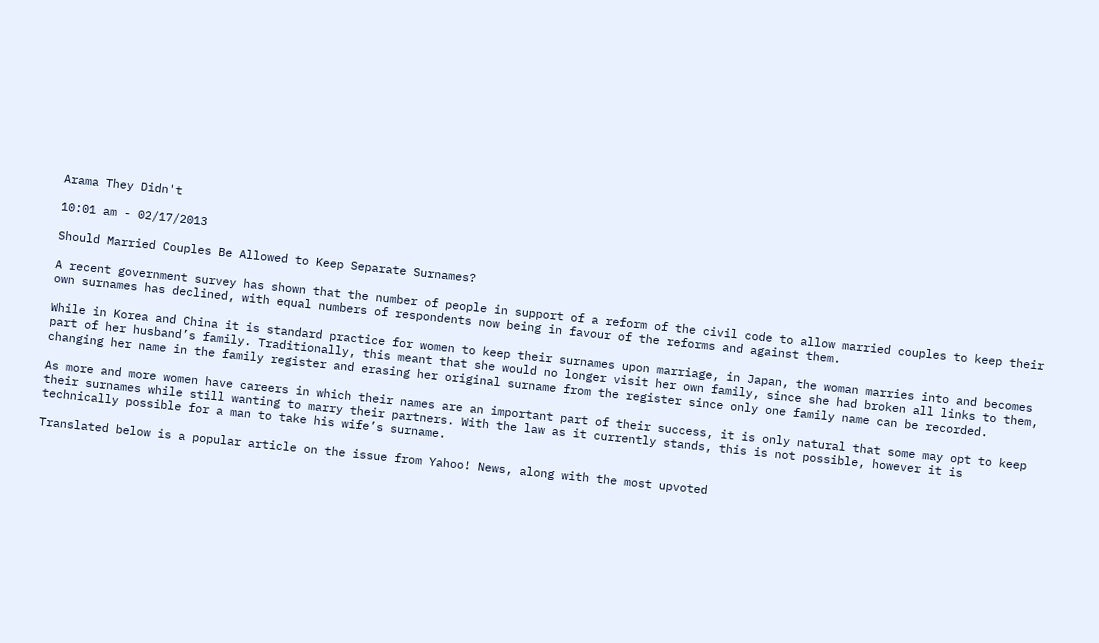Arama They Didn't

10:01 am - 02/17/2013

Should Married Couples Be Allowed to Keep Separate Surnames?

A recent government survey has shown that the number of people in support of a reform of the civil code to allow married couples to keep their own surnames has declined, with equal numbers of respondents now being in favour of the reforms and against them.

While in Korea and China it is standard practice for women to keep their surnames upon marriage, in Japan, the woman marries into and becomes part of her husband’s family. Traditionally, this meant that she would no longer visit her own family, since she had broken all links to them, changing her name in the family register and erasing her original surname from the register since only one family name can be recorded.

As more and more women have careers in which their names are an important part of their success, it is only natural that some may opt to keep their surnames while still wanting to marry their partners. With the law as it currently stands, this is not possible, however it is technically possible for a man to take his wife’s surname.

Translated below is a popular article on the issue from Yahoo! News, along with the most upvoted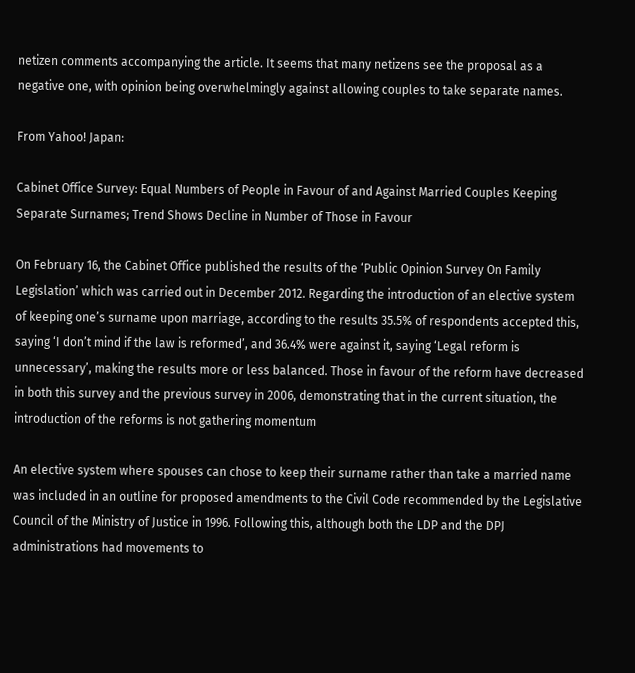netizen comments accompanying the article. It seems that many netizens see the proposal as a negative one, with opinion being overwhelmingly against allowing couples to take separate names.

From Yahoo! Japan:

Cabinet Office Survey: Equal Numbers of People in Favour of and Against Married Couples Keeping Separate Surnames; Trend Shows Decline in Number of Those in Favour

On February 16, the Cabinet Office published the results of the ‘Public Opinion Survey On Family Legislation’ which was carried out in December 2012. Regarding the introduction of an elective system of keeping one’s surname upon marriage, according to the results 35.5% of respondents accepted this, saying ‘I don’t mind if the law is reformed’, and 36.4% were against it, saying ‘Legal reform is unnecessary’, making the results more or less balanced. Those in favour of the reform have decreased in both this survey and the previous survey in 2006, demonstrating that in the current situation, the introduction of the reforms is not gathering momentum

An elective system where spouses can chose to keep their surname rather than take a married name was included in an outline for proposed amendments to the Civil Code recommended by the Legislative Council of the Ministry of Justice in 1996. Following this, although both the LDP and the DPJ administrations had movements to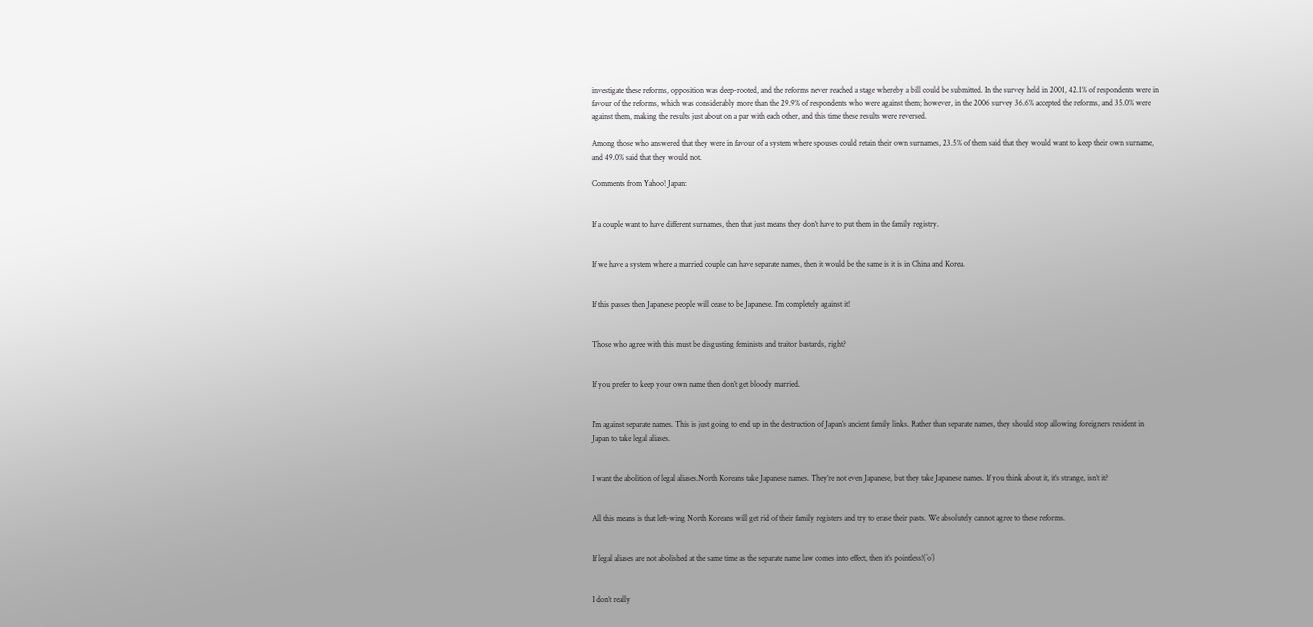investigate these reforms, opposition was deep-rooted, and the reforms never reached a stage whereby a bill could be submitted. In the survey held in 2001, 42.1% of respondents were in favour of the reforms, which was considerably more than the 29.9% of respondents who were against them; however, in the 2006 survey 36.6% accepted the reforms, and 35.0% were against them, making the results just about on a par with each other, and this time these results were reversed.

Among those who answered that they were in favour of a system where spouses could retain their own surnames, 23.5% of them said that they would want to keep their own surname, and 49.0% said that they would not.

Comments from Yahoo! Japan:


If a couple want to have different surnames, then that just means they don’t have to put them in the family registry.


If we have a system where a married couple can have separate names, then it would be the same is it is in China and Korea.


If this passes then Japanese people will cease to be Japanese. I’m completely against it!


Those who agree with this must be disgusting feminists and traitor bastards, right?


If you prefer to keep your own name then don’t get bloody married.


I’m against separate names. This is just going to end up in the destruction of Japan’s ancient family links. Rather than separate names, they should stop allowing foreigners resident in Japan to take legal aliases.


I want the abolition of legal aliases.North Koreans take Japanese names. They’re not even Japanese, but they take Japanese names. If you think about it, it’s strange, isn’t it?


All this means is that left-wing North Koreans will get rid of their family registers and try to erase their pasts. We absolutely cannot agree to these reforms.


If legal aliases are not abolished at the same time as the separate name law comes into effect, then it’s pointless!(`o´)


I don’t really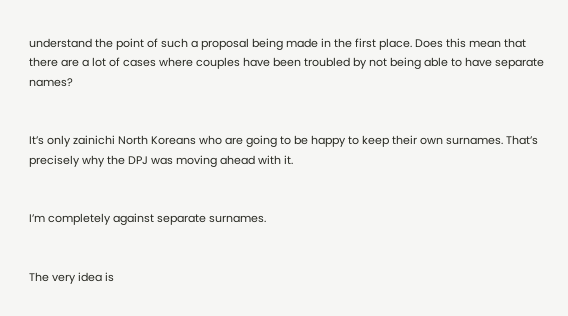understand the point of such a proposal being made in the first place. Does this mean that there are a lot of cases where couples have been troubled by not being able to have separate names?


It’s only zainichi North Koreans who are going to be happy to keep their own surnames. That’s precisely why the DPJ was moving ahead with it.


I’m completely against separate surnames.


The very idea is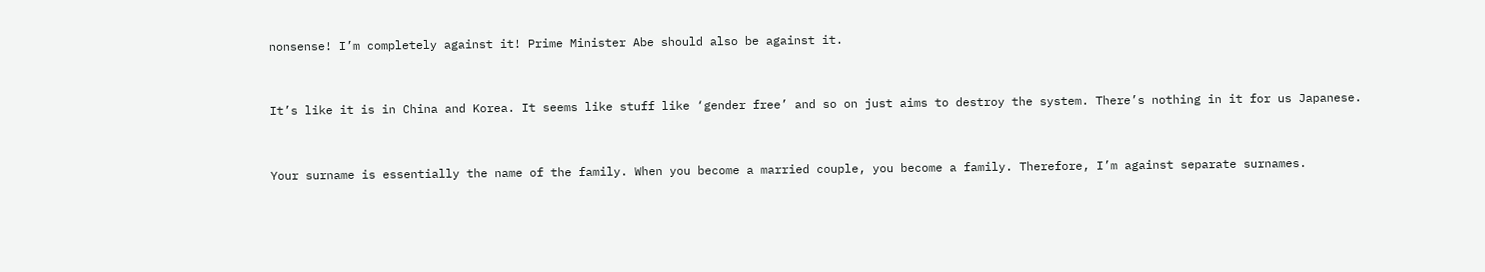nonsense! I’m completely against it! Prime Minister Abe should also be against it.


It’s like it is in China and Korea. It seems like stuff like ‘gender free’ and so on just aims to destroy the system. There’s nothing in it for us Japanese.


Your surname is essentially the name of the family. When you become a married couple, you become a family. Therefore, I’m against separate surnames.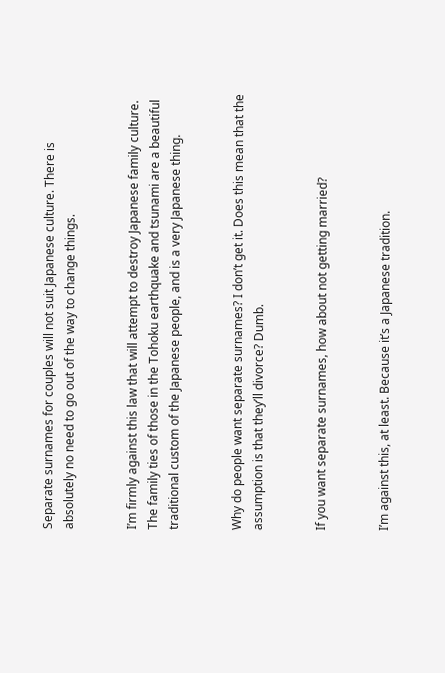Separate surnames for couples will not suit Japanese culture. There is absolutely no need to go out of the way to change things.


I’m firmly against this law that will attempt to destroy Japanese family culture. The family ties of those in the Tohoku earthquake and tsunami are a beautiful traditional custom of the Japanese people, and is a very Japanese thing.


Why do people want separate surnames? I don’t get it. Does this mean that the assumption is that they’ll divorce? Dumb.


If you want separate surnames, how about not getting married?


I’m against this, at least. Because it’s a Japanese tradition.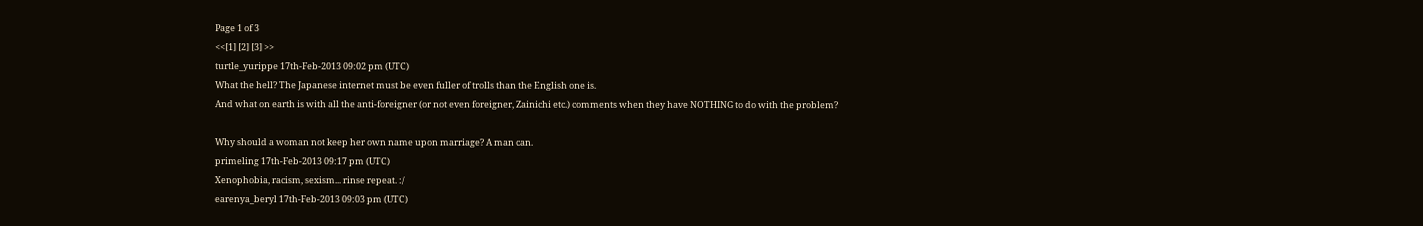Page 1 of 3
<<[1] [2] [3] >>
turtle_yurippe 17th-Feb-2013 09:02 pm (UTC)
What the hell? The Japanese internet must be even fuller of trolls than the English one is.
And what on earth is with all the anti-foreigner (or not even foreigner, Zainichi etc.) comments when they have NOTHING to do with the problem?

Why should a woman not keep her own name upon marriage? A man can.
primeling 17th-Feb-2013 09:17 pm (UTC)
Xenophobia, racism, sexism... rinse repeat. :/
earenya_beryl 17th-Feb-2013 09:03 pm (UTC)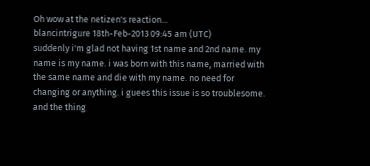Oh wow at the netizen's reaction...
blancintrigure 18th-Feb-2013 09:45 am (UTC)
suddenly i'm glad not having 1st name and 2nd name. my name is my name. i was born with this name, married with the same name and die with my name. no need for changing or anything. i guees this issue is so troublesome. and the thing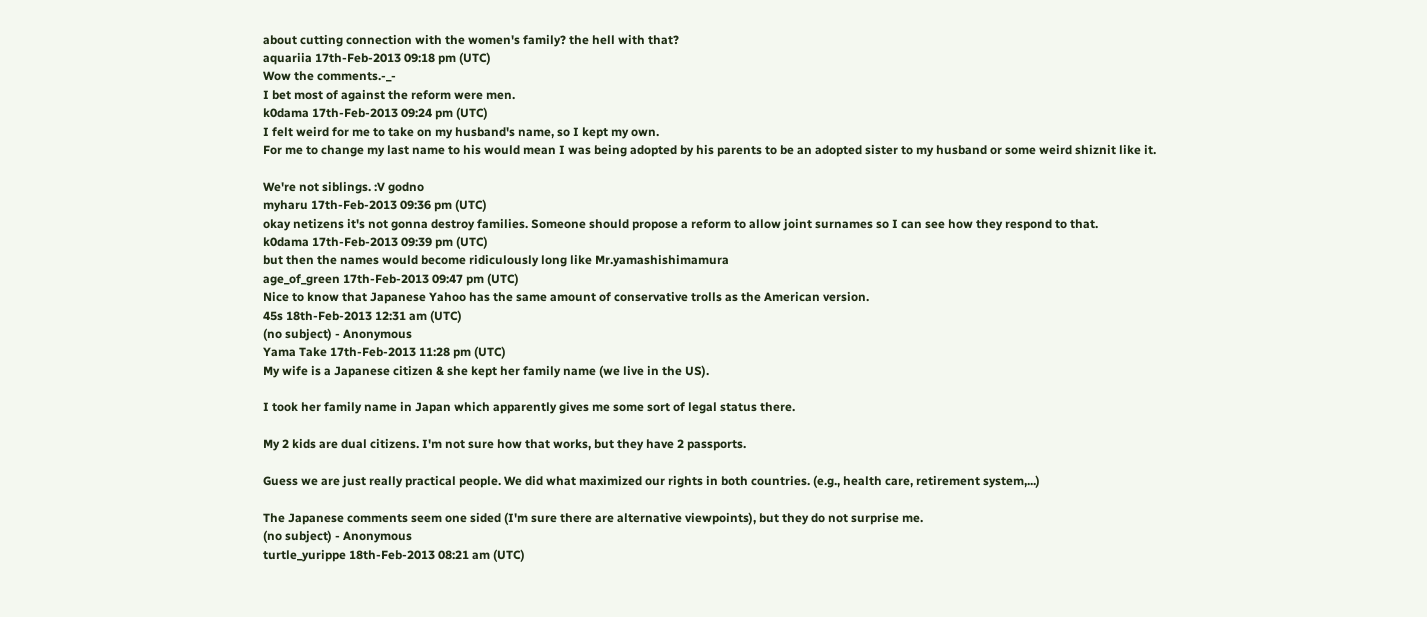about cutting connection with the women's family? the hell with that?
aquariia 17th-Feb-2013 09:18 pm (UTC)
Wow the comments.-_-
I bet most of against the reform were men.
k0dama 17th-Feb-2013 09:24 pm (UTC)
I felt weird for me to take on my husband's name, so I kept my own.
For me to change my last name to his would mean I was being adopted by his parents to be an adopted sister to my husband or some weird shiznit like it.

We're not siblings. :V godno
myharu 17th-Feb-2013 09:36 pm (UTC)
okay netizens it's not gonna destroy families. Someone should propose a reform to allow joint surnames so I can see how they respond to that.
k0dama 17th-Feb-2013 09:39 pm (UTC)
but then the names would become ridiculously long like Mr.yamashishimamura
age_of_green 17th-Feb-2013 09:47 pm (UTC)
Nice to know that Japanese Yahoo has the same amount of conservative trolls as the American version.
45s 18th-Feb-2013 12:31 am (UTC)
(no subject) - Anonymous
Yama Take 17th-Feb-2013 11:28 pm (UTC)
My wife is a Japanese citizen & she kept her family name (we live in the US).

I took her family name in Japan which apparently gives me some sort of legal status there.

My 2 kids are dual citizens. I'm not sure how that works, but they have 2 passports.

Guess we are just really practical people. We did what maximized our rights in both countries. (e.g., health care, retirement system,...)

The Japanese comments seem one sided (I'm sure there are alternative viewpoints), but they do not surprise me.
(no subject) - Anonymous
turtle_yurippe 18th-Feb-2013 08:21 am (UTC)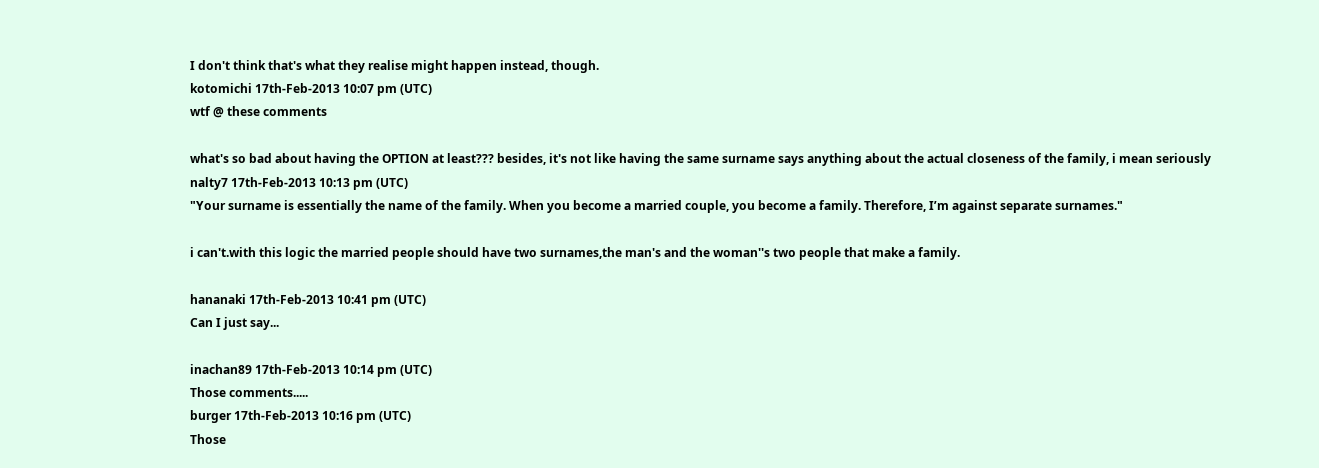I don't think that's what they realise might happen instead, though.
kotomichi 17th-Feb-2013 10:07 pm (UTC)
wtf @ these comments

what's so bad about having the OPTION at least??? besides, it's not like having the same surname says anything about the actual closeness of the family, i mean seriously
nalty7 17th-Feb-2013 10:13 pm (UTC)
"Your surname is essentially the name of the family. When you become a married couple, you become a family. Therefore, I’m against separate surnames."

i can't.with this logic the married people should have two surnames,the man's and the woman''s two people that make a family.

hananaki 17th-Feb-2013 10:41 pm (UTC)
Can I just say...

inachan89 17th-Feb-2013 10:14 pm (UTC)
Those comments.....
burger 17th-Feb-2013 10:16 pm (UTC)
Those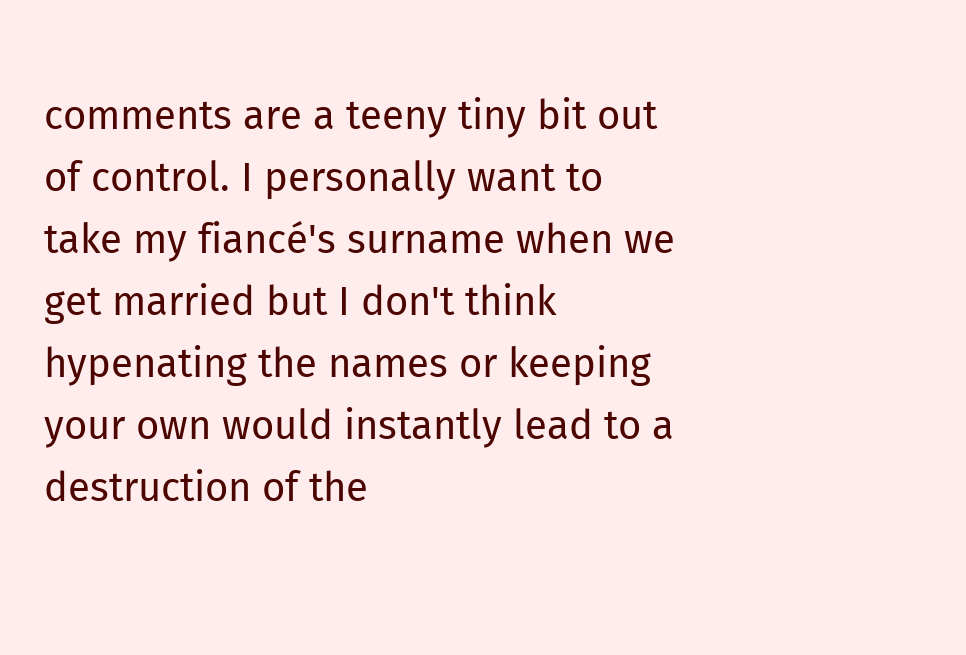comments are a teeny tiny bit out of control. I personally want to take my fiancé's surname when we get married but I don't think hypenating the names or keeping your own would instantly lead to a destruction of the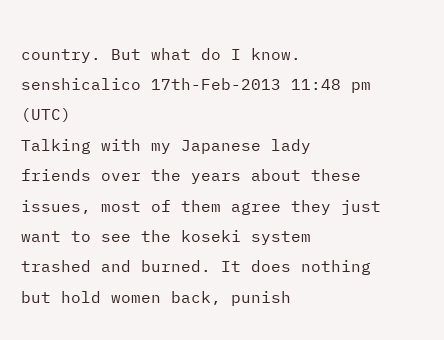country. But what do I know.
senshicalico 17th-Feb-2013 11:48 pm (UTC)
Talking with my Japanese lady friends over the years about these issues, most of them agree they just want to see the koseki system trashed and burned. It does nothing but hold women back, punish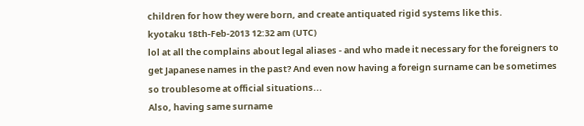children for how they were born, and create antiquated rigid systems like this.
kyotaku 18th-Feb-2013 12:32 am (UTC)
lol at all the complains about legal aliases - and who made it necessary for the foreigners to get Japanese names in the past? And even now having a foreign surname can be sometimes so troublesome at official situations...
Also, having same surname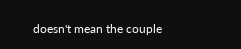doesn't mean the couple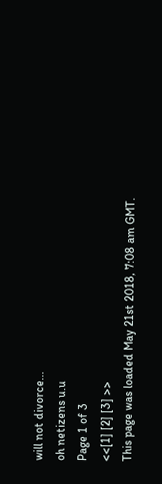will not divorce...
oh netizens u.u
Page 1 of 3
<<[1] [2] [3] >>
This page was loaded May 21st 2018, 7:08 am GMT.